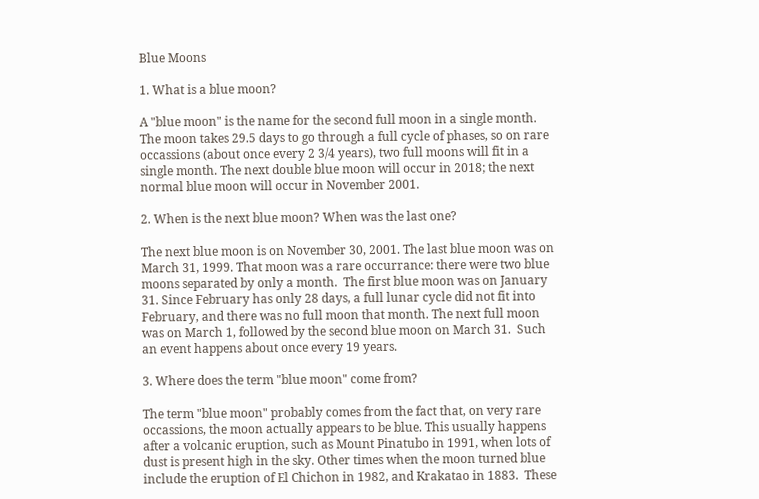Blue Moons

1. What is a blue moon?

A "blue moon" is the name for the second full moon in a single month. The moon takes 29.5 days to go through a full cycle of phases, so on rare occassions (about once every 2 3/4 years), two full moons will fit in a single month. The next double blue moon will occur in 2018; the next normal blue moon will occur in November 2001.

2. When is the next blue moon? When was the last one?

The next blue moon is on November 30, 2001. The last blue moon was on March 31, 1999. That moon was a rare occurrance: there were two blue moons separated by only a month.  The first blue moon was on January 31. Since February has only 28 days, a full lunar cycle did not fit into February, and there was no full moon that month. The next full moon was on March 1, followed by the second blue moon on March 31.  Such an event happens about once every 19 years.

3. Where does the term "blue moon" come from?

The term "blue moon" probably comes from the fact that, on very rare occassions, the moon actually appears to be blue. This usually happens after a volcanic eruption, such as Mount Pinatubo in 1991, when lots of dust is present high in the sky. Other times when the moon turned blue include the eruption of El Chichon in 1982, and Krakatao in 1883.  These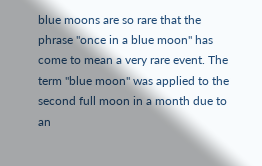blue moons are so rare that the phrase "once in a blue moon" has come to mean a very rare event. The term "blue moon" was applied to the second full moon in a month due to an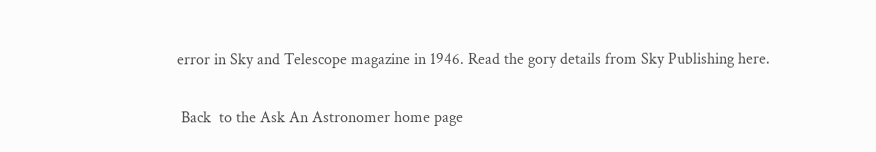error in Sky and Telescope magazine in 1946. Read the gory details from Sky Publishing here.

 Back  to the Ask An Astronomer home page